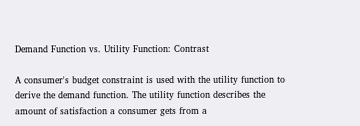Demand Function vs. Utility Function: Contrast

A consumer's budget constraint is used with the utility function to derive the demand function. The utility function describes the amount of satisfaction a consumer gets from a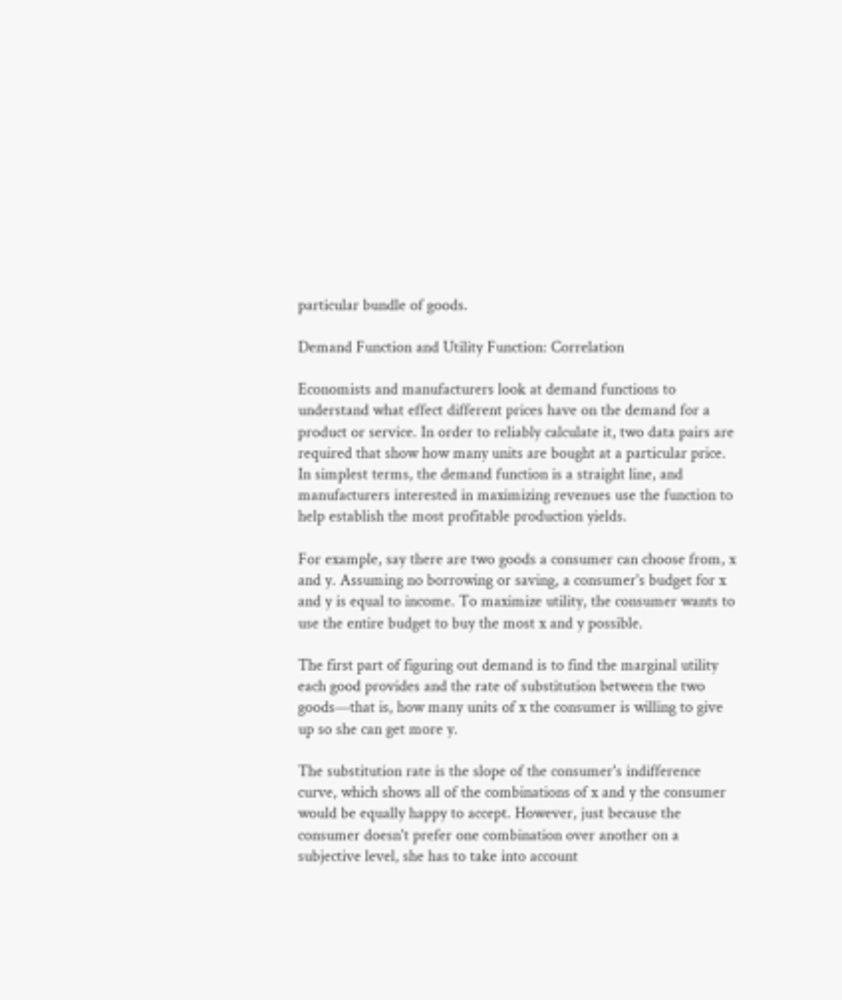particular bundle of goods.

Demand Function and Utility Function: Correlation

Economists and manufacturers look at demand functions to understand what effect different prices have on the demand for a product or service. In order to reliably calculate it, two data pairs are required that show how many units are bought at a particular price. In simplest terms, the demand function is a straight line, and manufacturers interested in maximizing revenues use the function to help establish the most profitable production yields.

For example, say there are two goods a consumer can choose from, x and y. Assuming no borrowing or saving, a consumer's budget for x and y is equal to income. To maximize utility, the consumer wants to use the entire budget to buy the most x and y possible.

The first part of figuring out demand is to find the marginal utility each good provides and the rate of substitution between the two goods—that is, how many units of x the consumer is willing to give up so she can get more y.

The substitution rate is the slope of the consumer's indifference curve, which shows all of the combinations of x and y the consumer would be equally happy to accept. However, just because the consumer doesn't prefer one combination over another on a subjective level, she has to take into account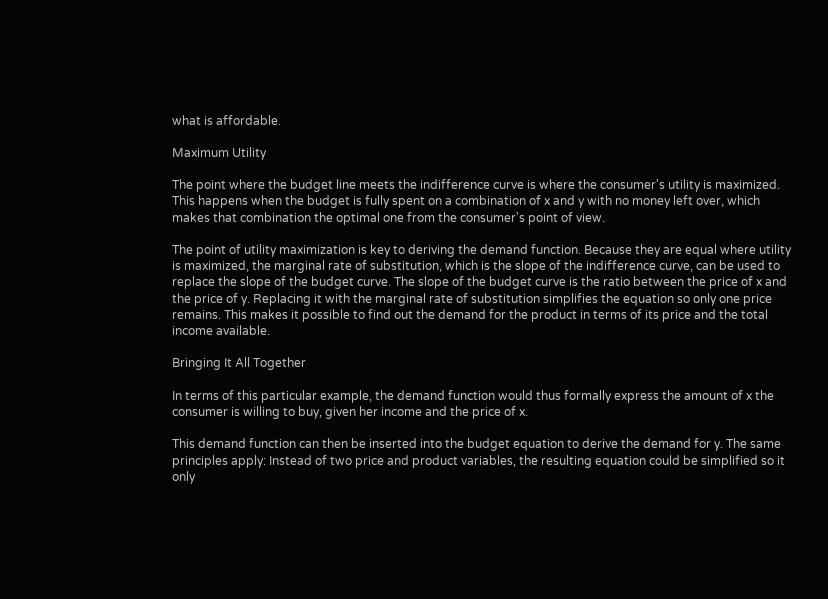what is affordable.

Maximum Utility

The point where the budget line meets the indifference curve is where the consumer's utility is maximized. This happens when the budget is fully spent on a combination of x and y with no money left over, which makes that combination the optimal one from the consumer's point of view.

The point of utility maximization is key to deriving the demand function. Because they are equal where utility is maximized, the marginal rate of substitution, which is the slope of the indifference curve, can be used to replace the slope of the budget curve. The slope of the budget curve is the ratio between the price of x and the price of y. Replacing it with the marginal rate of substitution simplifies the equation so only one price remains. This makes it possible to find out the demand for the product in terms of its price and the total income available.

Bringing It All Together

In terms of this particular example, the demand function would thus formally express the amount of x the consumer is willing to buy, given her income and the price of x.

This demand function can then be inserted into the budget equation to derive the demand for y. The same principles apply: Instead of two price and product variables, the resulting equation could be simplified so it only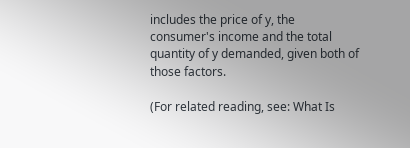includes the price of y, the consumer's income and the total quantity of y demanded, given both of those factors.

(For related reading, see: What Is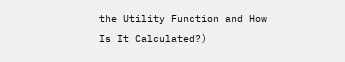the Utility Function and How Is It Calculated?)